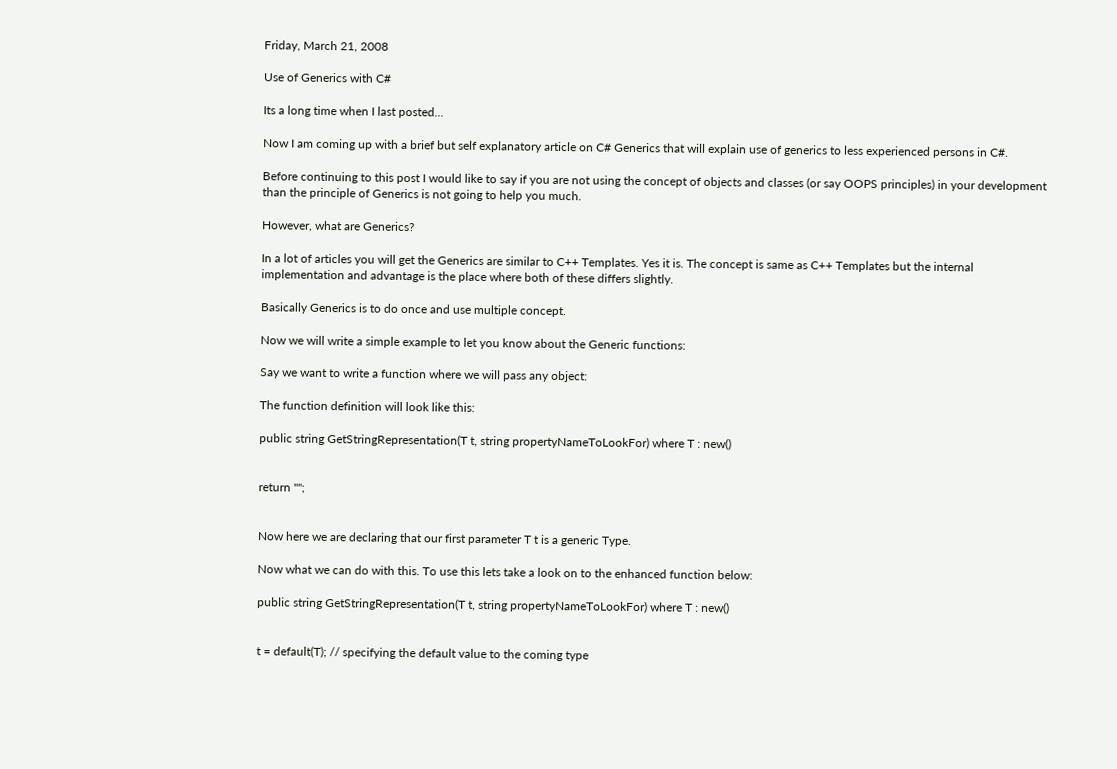Friday, March 21, 2008

Use of Generics with C#

Its a long time when I last posted...

Now I am coming up with a brief but self explanatory article on C# Generics that will explain use of generics to less experienced persons in C#.

Before continuing to this post I would like to say if you are not using the concept of objects and classes (or say OOPS principles) in your development than the principle of Generics is not going to help you much.

However, what are Generics?

In a lot of articles you will get the Generics are similar to C++ Templates. Yes it is. The concept is same as C++ Templates but the internal implementation and advantage is the place where both of these differs slightly.

Basically Generics is to do once and use multiple concept.

Now we will write a simple example to let you know about the Generic functions:

Say we want to write a function where we will pass any object:

The function definition will look like this:

public string GetStringRepresentation(T t, string propertyNameToLookFor) where T : new()


return "";


Now here we are declaring that our first parameter T t is a generic Type.

Now what we can do with this. To use this lets take a look on to the enhanced function below:

public string GetStringRepresentation(T t, string propertyNameToLookFor) where T : new()


t = default(T); // specifying the default value to the coming type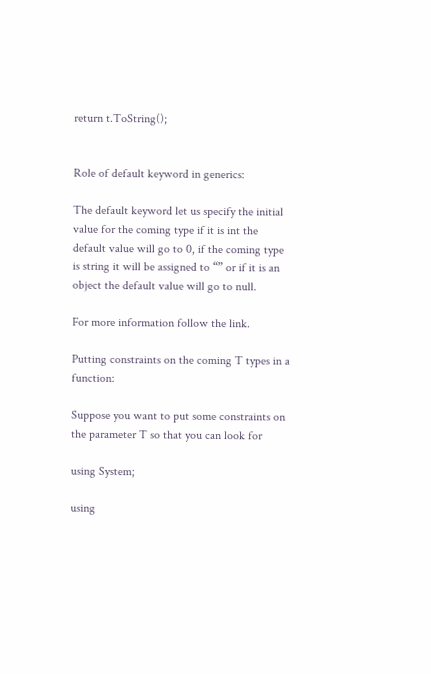return t.ToString();


Role of default keyword in generics:

The default keyword let us specify the initial value for the coming type if it is int the default value will go to 0, if the coming type is string it will be assigned to “” or if it is an object the default value will go to null.

For more information follow the link.

Putting constraints on the coming T types in a function:

Suppose you want to put some constraints on the parameter T so that you can look for

using System;

using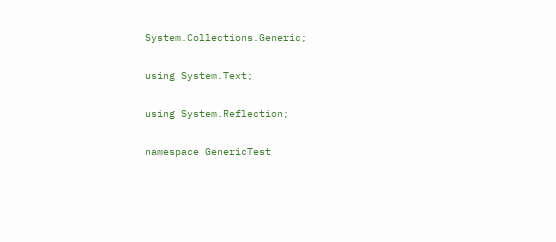System.Collections.Generic;

using System.Text;

using System.Reflection;

namespace GenericTest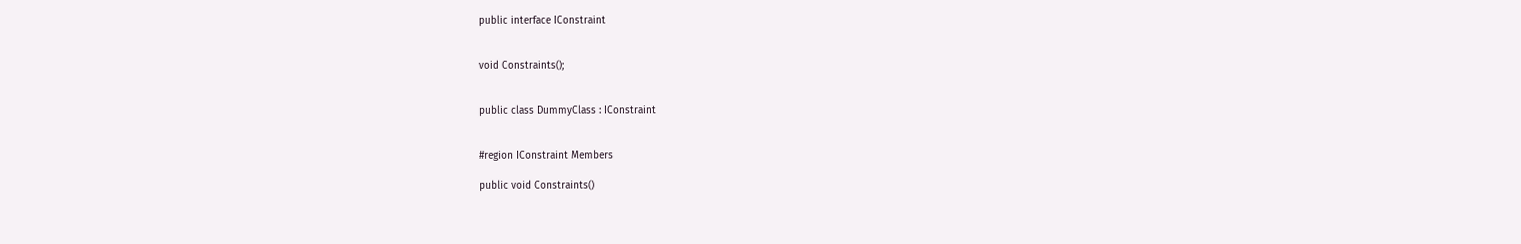public interface IConstraint


void Constraints();


public class DummyClass : IConstraint


#region IConstraint Members

public void Constraints()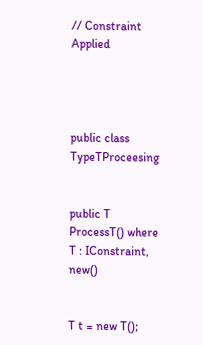// Constraint Applied




public class TypeTProceesing


public T ProcessT() where T : IConstraint, new()


T t = new T();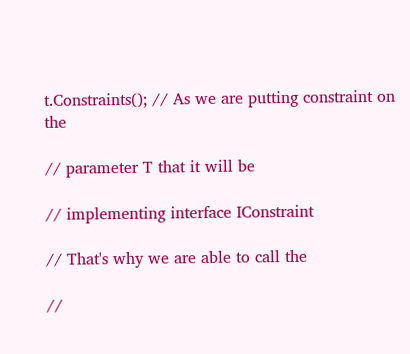t.Constraints(); // As we are putting constraint on the

// parameter T that it will be

// implementing interface IConstraint

// That's why we are able to call the

//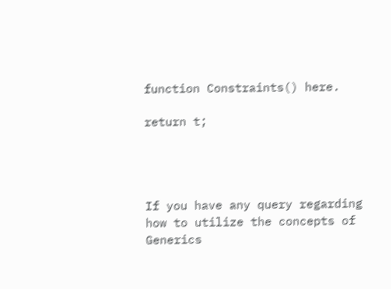function Constraints() here.

return t;




If you have any query regarding how to utilize the concepts of Generics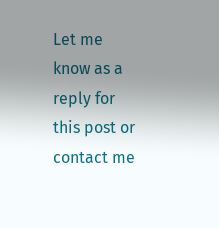Let me know as a reply for this post or contact me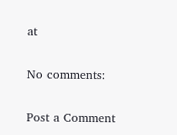at

No comments:

Post a Comment